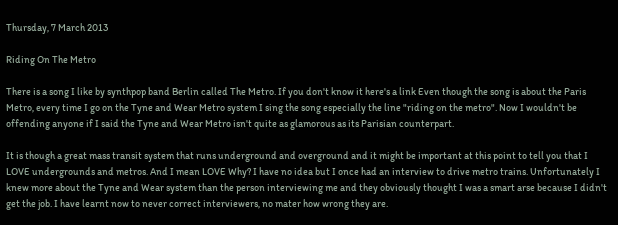Thursday, 7 March 2013

Riding On The Metro

There is a song I like by synthpop band Berlin called The Metro. If you don't know it here's a link Even though the song is about the Paris Metro, every time I go on the Tyne and Wear Metro system I sing the song especially the line "riding on the metro". Now I wouldn't be offending anyone if I said the Tyne and Wear Metro isn't quite as glamorous as its Parisian counterpart.

It is though a great mass transit system that runs underground and overground and it might be important at this point to tell you that I LOVE undergrounds and metros. And I mean LOVE Why? I have no idea but I once had an interview to drive metro trains. Unfortunately I knew more about the Tyne and Wear system than the person interviewing me and they obviously thought I was a smart arse because I didn't get the job. I have learnt now to never correct interviewers, no mater how wrong they are.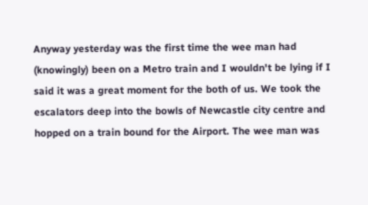Anyway yesterday was the first time the wee man had (knowingly) been on a Metro train and I wouldn't be lying if I said it was a great moment for the both of us. We took the escalators deep into the bowls of Newcastle city centre and hopped on a train bound for the Airport. The wee man was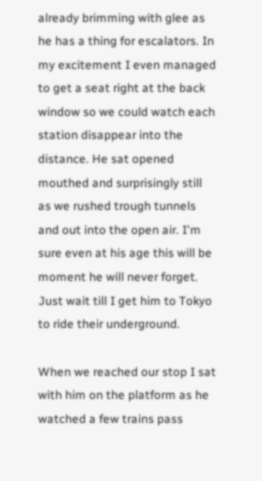already brimming with glee as he has a thing for escalators. In my excitement I even managed to get a seat right at the back window so we could watch each station disappear into the distance. He sat opened mouthed and surprisingly still as we rushed trough tunnels and out into the open air. I'm sure even at his age this will be moment he will never forget. Just wait till I get him to Tokyo to ride their underground.

When we reached our stop I sat with him on the platform as he watched a few trains pass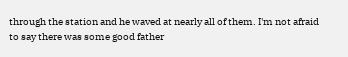through the station and he waved at nearly all of them. I'm not afraid to say there was some good father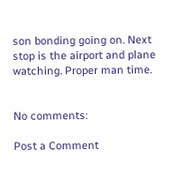son bonding going on. Next stop is the airport and plane watching. Proper man time.


No comments:

Post a Comment